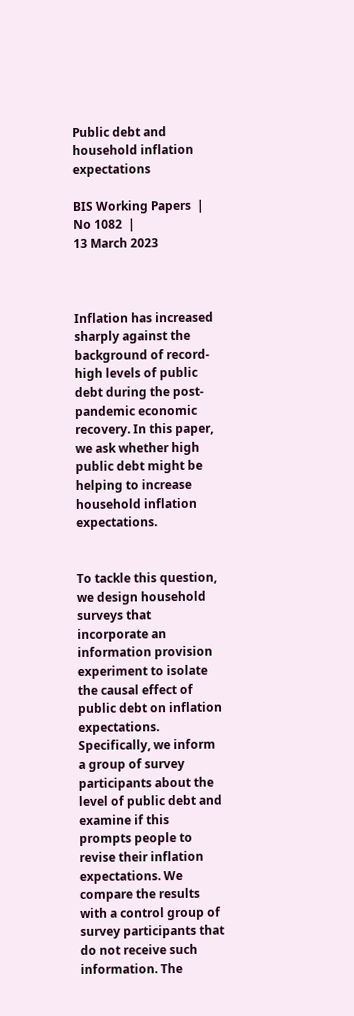Public debt and household inflation expectations

BIS Working Papers  |  No 1082  |
13 March 2023



Inflation has increased sharply against the background of record-high levels of public debt during the post-pandemic economic recovery. In this paper, we ask whether high public debt might be helping to increase household inflation expectations.


To tackle this question, we design household surveys that incorporate an information provision experiment to isolate the causal effect of public debt on inflation expectations. Specifically, we inform a group of survey participants about the level of public debt and examine if this prompts people to revise their inflation expectations. We compare the results with a control group of survey participants that do not receive such information. The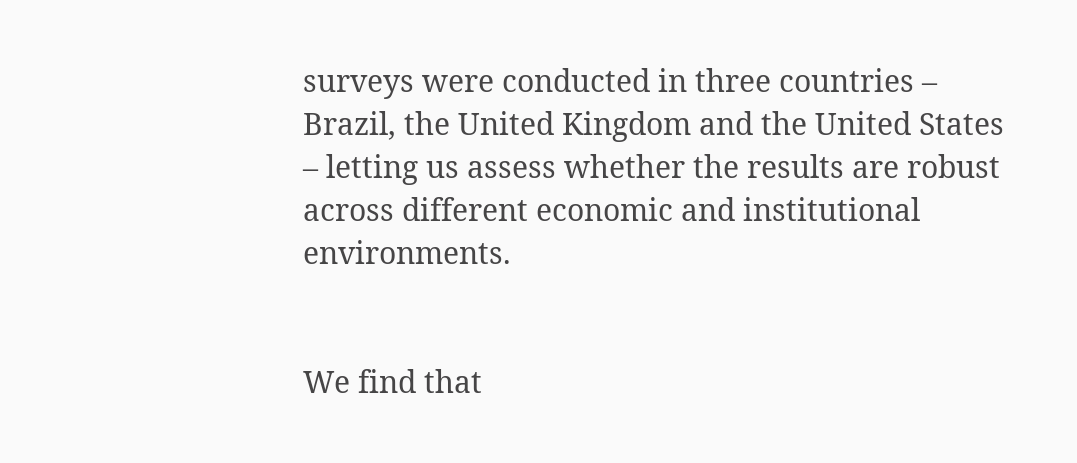surveys were conducted in three countries – Brazil, the United Kingdom and the United States – letting us assess whether the results are robust across different economic and institutional environments.


We find that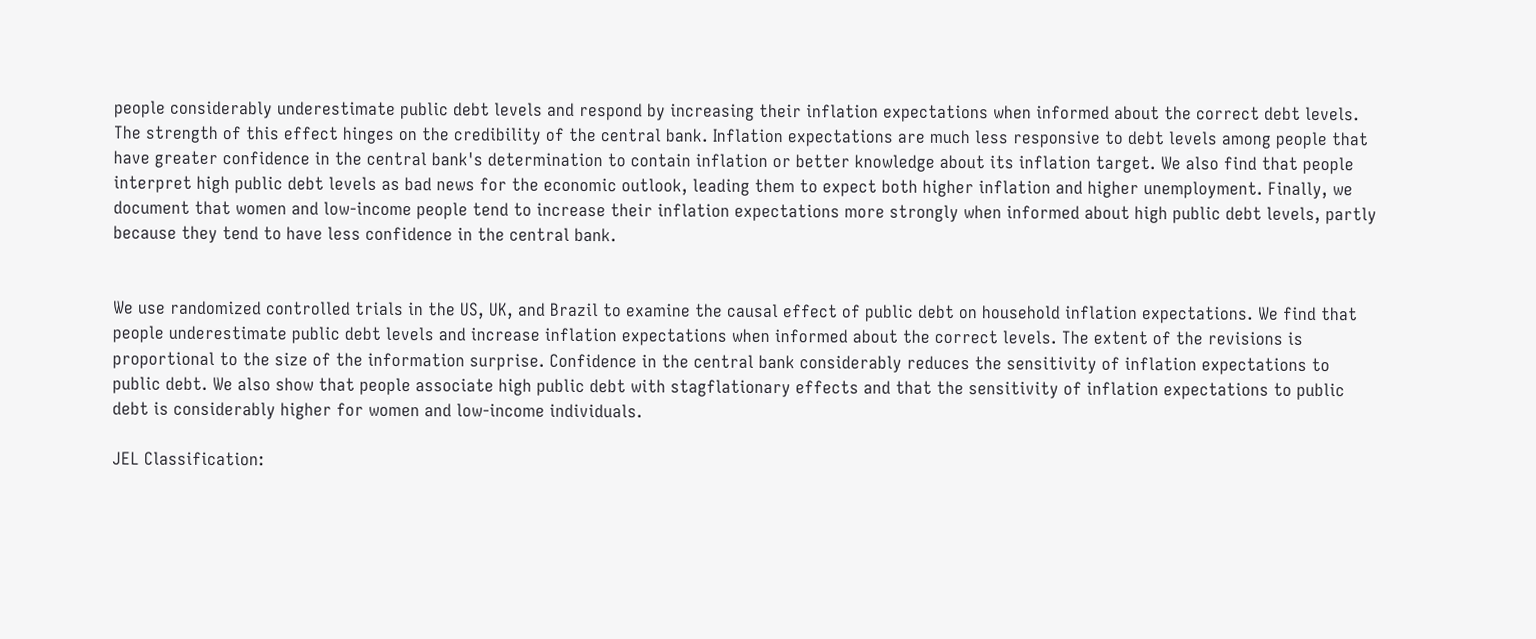people considerably underestimate public debt levels and respond by increasing their inflation expectations when informed about the correct debt levels. The strength of this effect hinges on the credibility of the central bank. Inflation expectations are much less responsive to debt levels among people that have greater confidence in the central bank's determination to contain inflation or better knowledge about its inflation target. We also find that people interpret high public debt levels as bad news for the economic outlook, leading them to expect both higher inflation and higher unemployment. Finally, we document that women and low-income people tend to increase their inflation expectations more strongly when informed about high public debt levels, partly because they tend to have less confidence in the central bank.


We use randomized controlled trials in the US, UK, and Brazil to examine the causal effect of public debt on household inflation expectations. We find that people underestimate public debt levels and increase inflation expectations when informed about the correct levels. The extent of the revisions is proportional to the size of the information surprise. Confidence in the central bank considerably reduces the sensitivity of inflation expectations to public debt. We also show that people associate high public debt with stagflationary effects and that the sensitivity of inflation expectations to public debt is considerably higher for women and low-income individuals.

JEL Classification: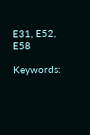E31, E52, E58

Keywords: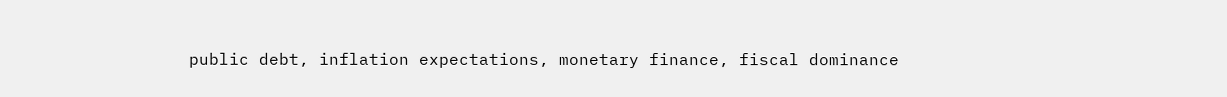public debt, inflation expectations, monetary finance, fiscal dominance